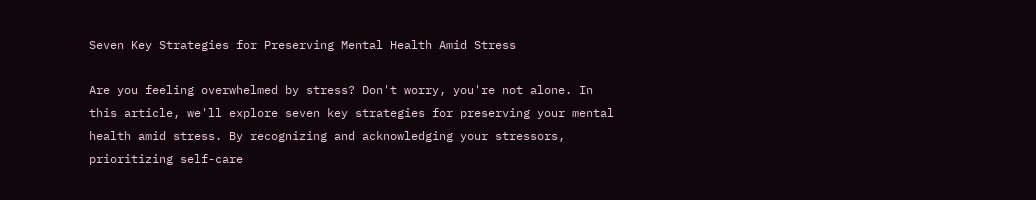Seven Key Strategies for Preserving Mental Health Amid Stress

Are you feeling overwhelmed by stress? Don't worry, you're not alone. In this article, we'll explore seven key strategies for preserving your mental health amid stress. By recognizing and acknowledging your stressors, prioritizing self-care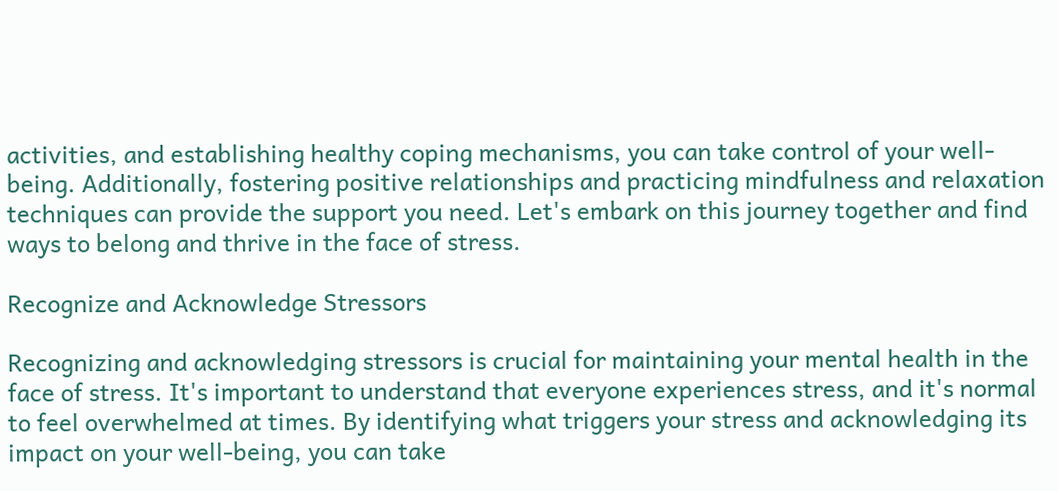activities, and establishing healthy coping mechanisms, you can take control of your well-being. Additionally, fostering positive relationships and practicing mindfulness and relaxation techniques can provide the support you need. Let's embark on this journey together and find ways to belong and thrive in the face of stress.

Recognize and Acknowledge Stressors

Recognizing and acknowledging stressors is crucial for maintaining your mental health in the face of stress. It's important to understand that everyone experiences stress, and it's normal to feel overwhelmed at times. By identifying what triggers your stress and acknowledging its impact on your well-being, you can take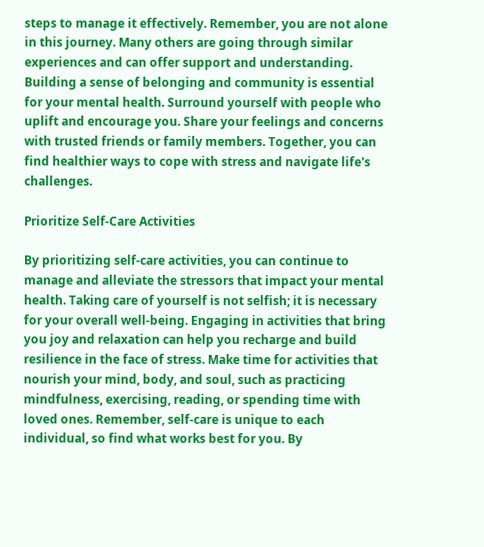steps to manage it effectively. Remember, you are not alone in this journey. Many others are going through similar experiences and can offer support and understanding. Building a sense of belonging and community is essential for your mental health. Surround yourself with people who uplift and encourage you. Share your feelings and concerns with trusted friends or family members. Together, you can find healthier ways to cope with stress and navigate life's challenges.

Prioritize Self-Care Activities

By prioritizing self-care activities, you can continue to manage and alleviate the stressors that impact your mental health. Taking care of yourself is not selfish; it is necessary for your overall well-being. Engaging in activities that bring you joy and relaxation can help you recharge and build resilience in the face of stress. Make time for activities that nourish your mind, body, and soul, such as practicing mindfulness, exercising, reading, or spending time with loved ones. Remember, self-care is unique to each individual, so find what works best for you. By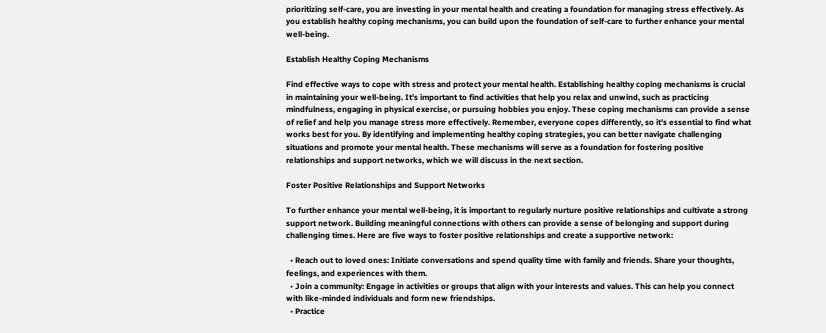prioritizing self-care, you are investing in your mental health and creating a foundation for managing stress effectively. As you establish healthy coping mechanisms, you can build upon the foundation of self-care to further enhance your mental well-being.

Establish Healthy Coping Mechanisms

Find effective ways to cope with stress and protect your mental health. Establishing healthy coping mechanisms is crucial in maintaining your well-being. It's important to find activities that help you relax and unwind, such as practicing mindfulness, engaging in physical exercise, or pursuing hobbies you enjoy. These coping mechanisms can provide a sense of relief and help you manage stress more effectively. Remember, everyone copes differently, so it's essential to find what works best for you. By identifying and implementing healthy coping strategies, you can better navigate challenging situations and promote your mental health. These mechanisms will serve as a foundation for fostering positive relationships and support networks, which we will discuss in the next section.

Foster Positive Relationships and Support Networks

To further enhance your mental well-being, it is important to regularly nurture positive relationships and cultivate a strong support network. Building meaningful connections with others can provide a sense of belonging and support during challenging times. Here are five ways to foster positive relationships and create a supportive network:

  • Reach out to loved ones: Initiate conversations and spend quality time with family and friends. Share your thoughts, feelings, and experiences with them.
  • Join a community: Engage in activities or groups that align with your interests and values. This can help you connect with like-minded individuals and form new friendships.
  • Practice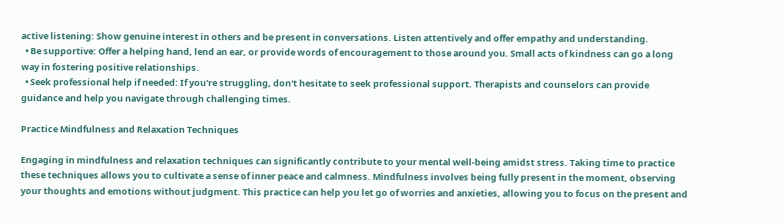active listening: Show genuine interest in others and be present in conversations. Listen attentively and offer empathy and understanding.
  • Be supportive: Offer a helping hand, lend an ear, or provide words of encouragement to those around you. Small acts of kindness can go a long way in fostering positive relationships.
  • Seek professional help if needed: If you're struggling, don't hesitate to seek professional support. Therapists and counselors can provide guidance and help you navigate through challenging times.

Practice Mindfulness and Relaxation Techniques

Engaging in mindfulness and relaxation techniques can significantly contribute to your mental well-being amidst stress. Taking time to practice these techniques allows you to cultivate a sense of inner peace and calmness. Mindfulness involves being fully present in the moment, observing your thoughts and emotions without judgment. This practice can help you let go of worries and anxieties, allowing you to focus on the present and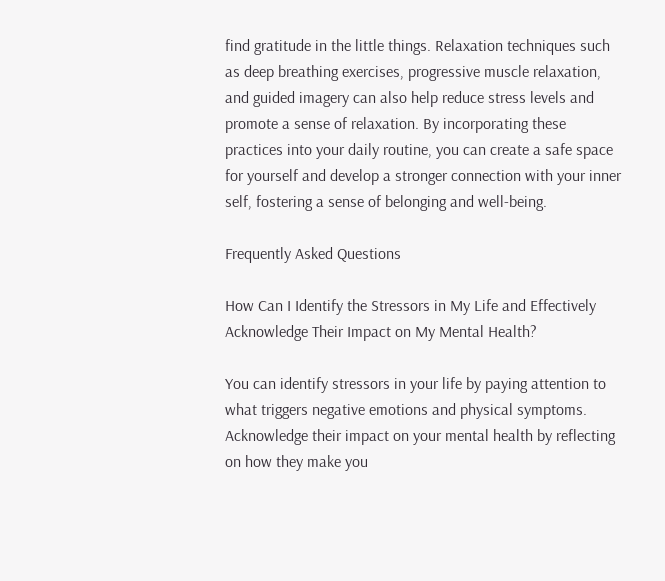find gratitude in the little things. Relaxation techniques such as deep breathing exercises, progressive muscle relaxation, and guided imagery can also help reduce stress levels and promote a sense of relaxation. By incorporating these practices into your daily routine, you can create a safe space for yourself and develop a stronger connection with your inner self, fostering a sense of belonging and well-being.

Frequently Asked Questions

How Can I Identify the Stressors in My Life and Effectively Acknowledge Their Impact on My Mental Health?

You can identify stressors in your life by paying attention to what triggers negative emotions and physical symptoms. Acknowledge their impact on your mental health by reflecting on how they make you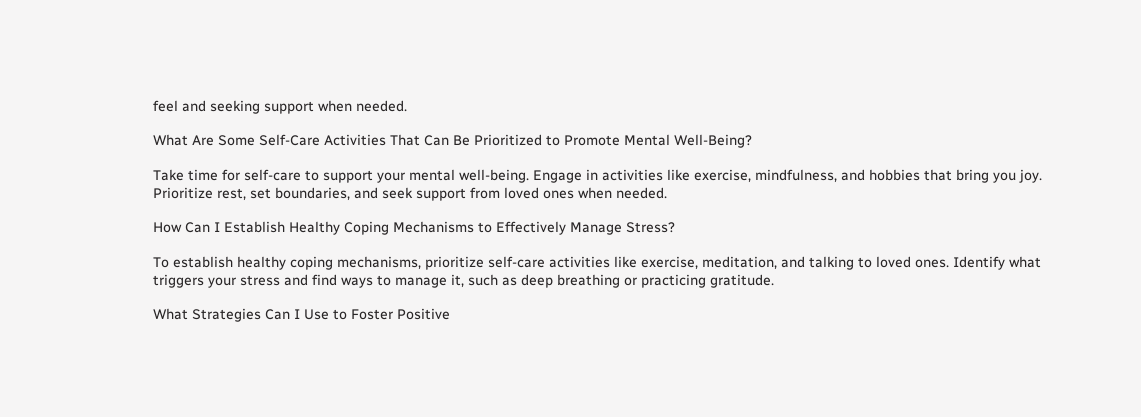feel and seeking support when needed.

What Are Some Self-Care Activities That Can Be Prioritized to Promote Mental Well-Being?

Take time for self-care to support your mental well-being. Engage in activities like exercise, mindfulness, and hobbies that bring you joy. Prioritize rest, set boundaries, and seek support from loved ones when needed.

How Can I Establish Healthy Coping Mechanisms to Effectively Manage Stress?

To establish healthy coping mechanisms, prioritize self-care activities like exercise, meditation, and talking to loved ones. Identify what triggers your stress and find ways to manage it, such as deep breathing or practicing gratitude.

What Strategies Can I Use to Foster Positive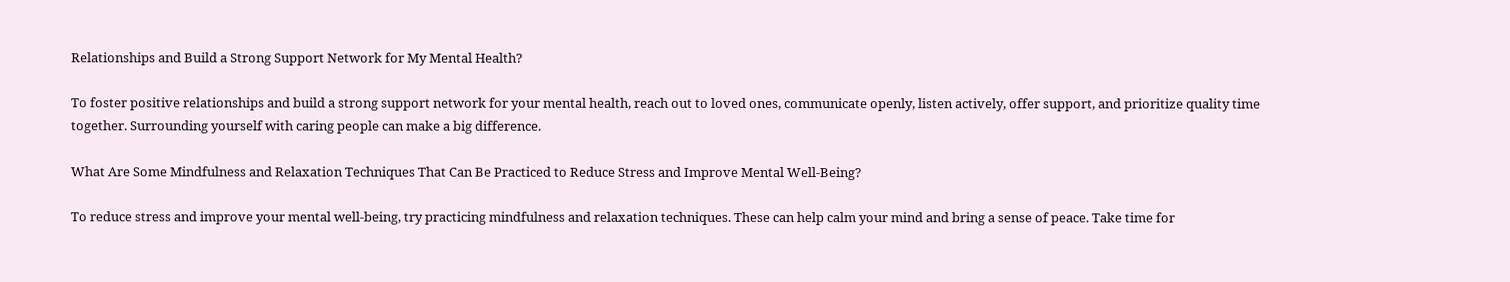Relationships and Build a Strong Support Network for My Mental Health?

To foster positive relationships and build a strong support network for your mental health, reach out to loved ones, communicate openly, listen actively, offer support, and prioritize quality time together. Surrounding yourself with caring people can make a big difference.

What Are Some Mindfulness and Relaxation Techniques That Can Be Practiced to Reduce Stress and Improve Mental Well-Being?

To reduce stress and improve your mental well-being, try practicing mindfulness and relaxation techniques. These can help calm your mind and bring a sense of peace. Take time for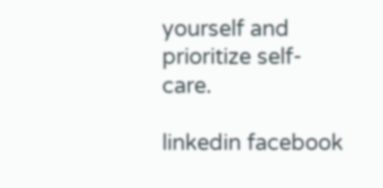yourself and prioritize self-care.

linkedin facebook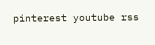pinterest youtube rss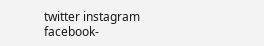twitter instagram facebook-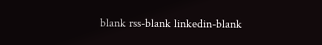blank rss-blank linkedin-blank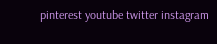pinterest youtube twitter instagram